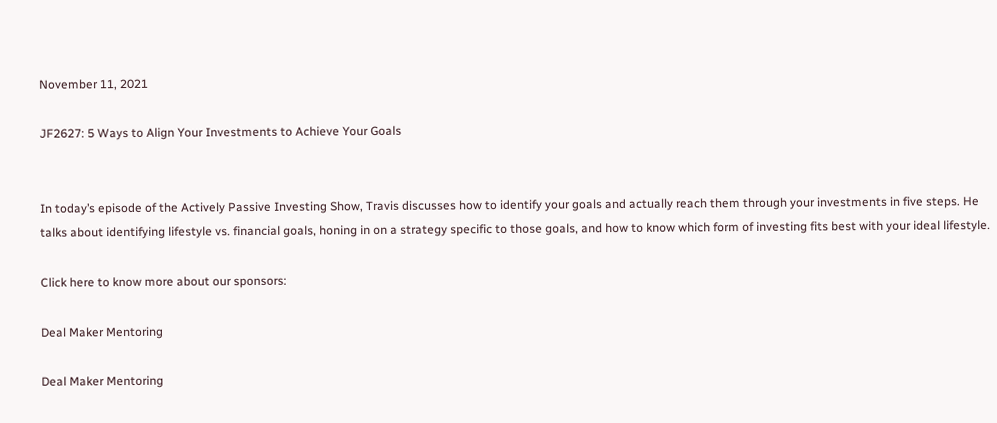November 11, 2021

JF2627: 5 Ways to Align Your Investments to Achieve Your Goals


In today’s episode of the Actively Passive Investing Show, Travis discusses how to identify your goals and actually reach them through your investments in five steps. He talks about identifying lifestyle vs. financial goals, honing in on a strategy specific to those goals, and how to know which form of investing fits best with your ideal lifestyle.

Click here to know more about our sponsors:

Deal Maker Mentoring

Deal Maker Mentoring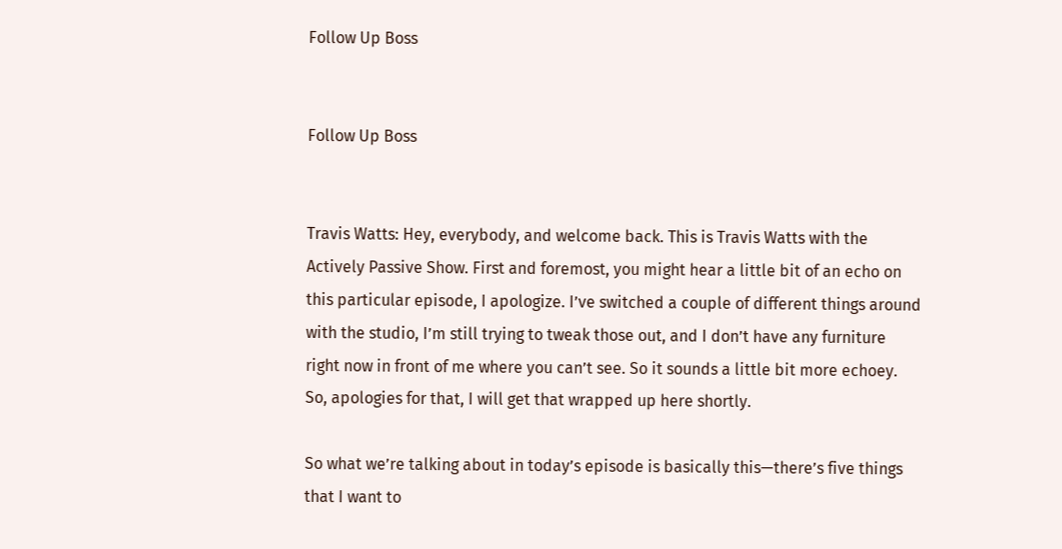Follow Up Boss


Follow Up Boss


Travis Watts: Hey, everybody, and welcome back. This is Travis Watts with the Actively Passive Show. First and foremost, you might hear a little bit of an echo on this particular episode, I apologize. I’ve switched a couple of different things around with the studio, I’m still trying to tweak those out, and I don’t have any furniture right now in front of me where you can’t see. So it sounds a little bit more echoey. So, apologies for that, I will get that wrapped up here shortly.

So what we’re talking about in today’s episode is basically this—there’s five things that I want to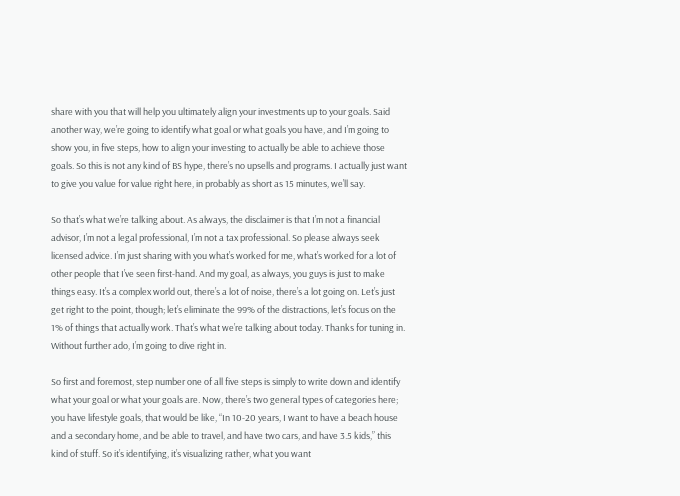share with you that will help you ultimately align your investments up to your goals. Said another way, we’re going to identify what goal or what goals you have, and I’m going to show you, in five steps, how to align your investing to actually be able to achieve those goals. So this is not any kind of BS hype, there’s no upsells and programs. I actually just want to give you value for value right here, in probably as short as 15 minutes, we’ll say.

So that’s what we’re talking about. As always, the disclaimer is that I’m not a financial advisor, I’m not a legal professional, I’m not a tax professional. So please always seek licensed advice. I’m just sharing with you what’s worked for me, what’s worked for a lot of other people that I’ve seen first-hand. And my goal, as always, you guys is just to make things easy. It’s a complex world out, there’s a lot of noise, there’s a lot going on. Let’s just get right to the point, though; let’s eliminate the 99% of the distractions, let’s focus on the 1% of things that actually work. That’s what we’re talking about today. Thanks for tuning in. Without further ado, I’m going to dive right in.

So first and foremost, step number one of all five steps is simply to write down and identify what your goal or what your goals are. Now, there’s two general types of categories here; you have lifestyle goals, that would be like, “In 10-20 years, I want to have a beach house and a secondary home, and be able to travel, and have two cars, and have 3.5 kids,” this kind of stuff. So it’s identifying, it’s visualizing rather, what you want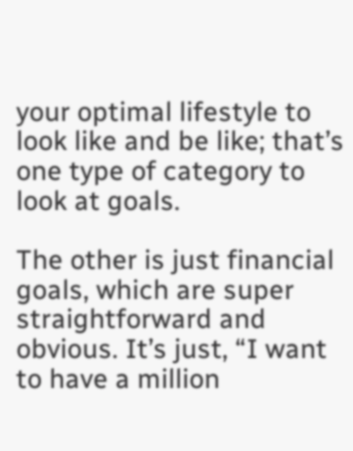your optimal lifestyle to look like and be like; that’s one type of category to look at goals.

The other is just financial goals, which are super straightforward and obvious. It’s just, “I want to have a million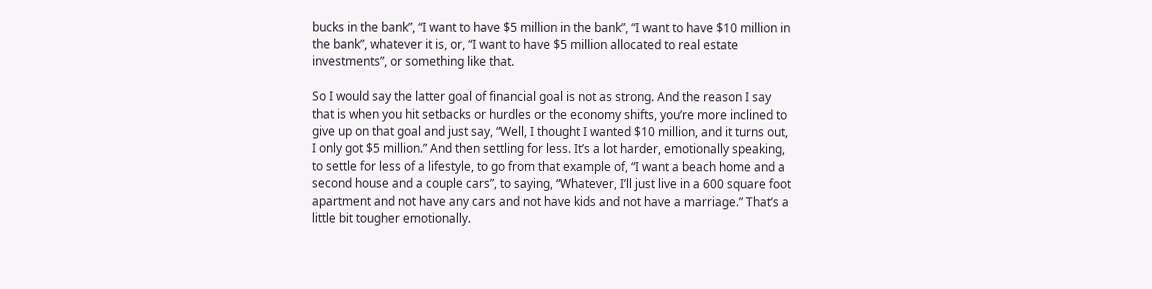bucks in the bank”, “I want to have $5 million in the bank”, “I want to have $10 million in the bank”, whatever it is, or, “I want to have $5 million allocated to real estate investments”, or something like that.

So I would say the latter goal of financial goal is not as strong. And the reason I say that is when you hit setbacks or hurdles or the economy shifts, you’re more inclined to give up on that goal and just say, “Well, I thought I wanted $10 million, and it turns out, I only got $5 million.” And then settling for less. It’s a lot harder, emotionally speaking, to settle for less of a lifestyle, to go from that example of, “I want a beach home and a second house and a couple cars”, to saying, “Whatever, I’ll just live in a 600 square foot apartment and not have any cars and not have kids and not have a marriage.” That’s a little bit tougher emotionally.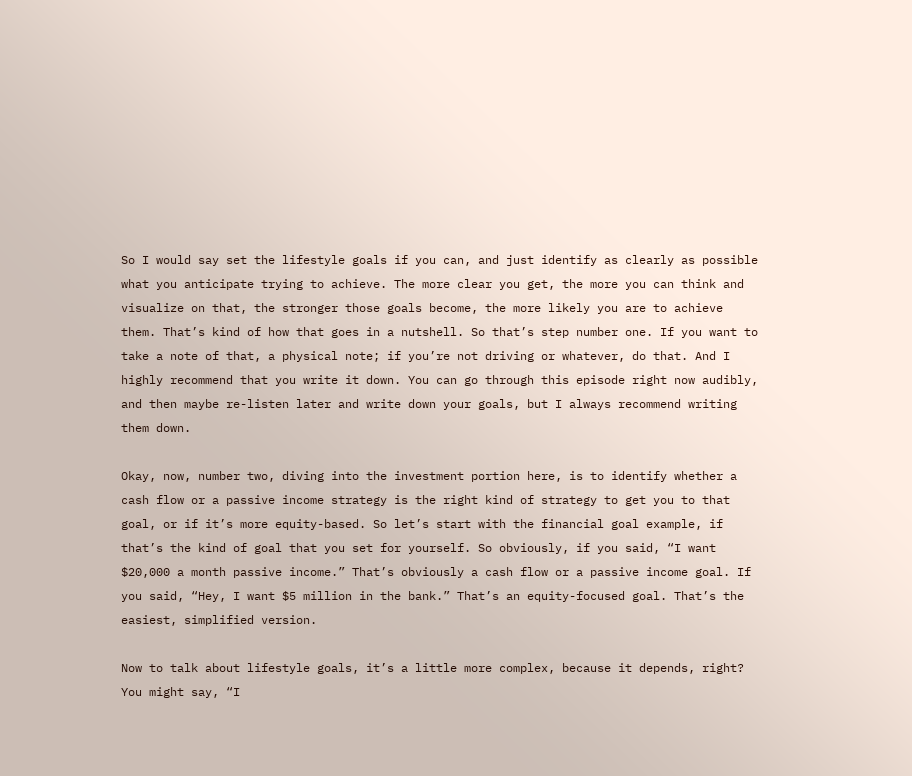So I would say set the lifestyle goals if you can, and just identify as clearly as possible what you anticipate trying to achieve. The more clear you get, the more you can think and visualize on that, the stronger those goals become, the more likely you are to achieve them. That’s kind of how that goes in a nutshell. So that’s step number one. If you want to take a note of that, a physical note; if you’re not driving or whatever, do that. And I highly recommend that you write it down. You can go through this episode right now audibly, and then maybe re-listen later and write down your goals, but I always recommend writing them down.

Okay, now, number two, diving into the investment portion here, is to identify whether a cash flow or a passive income strategy is the right kind of strategy to get you to that goal, or if it’s more equity-based. So let’s start with the financial goal example, if that’s the kind of goal that you set for yourself. So obviously, if you said, “I want $20,000 a month passive income.” That’s obviously a cash flow or a passive income goal. If you said, “Hey, I want $5 million in the bank.” That’s an equity-focused goal. That’s the easiest, simplified version.

Now to talk about lifestyle goals, it’s a little more complex, because it depends, right? You might say, “I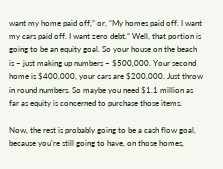want my home paid off,” or, “My homes paid off. I want my cars paid off. I want zero debt.” Well, that portion is going to be an equity goal. So your house on the beach is – just making up numbers – $500,000. Your second home is $400,000, your cars are $200,000. Just throw in round numbers. So maybe you need $1.1 million as far as equity is concerned to purchase those items.

Now, the rest is probably going to be a cash flow goal, because you’re still going to have, on those homes,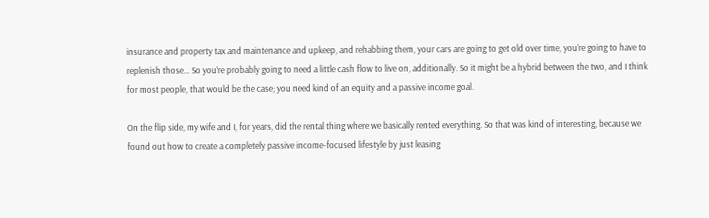insurance and property tax and maintenance and upkeep, and rehabbing them, your cars are going to get old over time, you’re going to have to replenish those… So you’re probably going to need a little cash flow to live on, additionally. So it might be a hybrid between the two, and I think for most people, that would be the case; you need kind of an equity and a passive income goal.

On the flip side, my wife and I, for years, did the rental thing where we basically rented everything. So that was kind of interesting, because we found out how to create a completely passive income-focused lifestyle by just leasing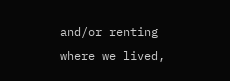and/or renting where we lived,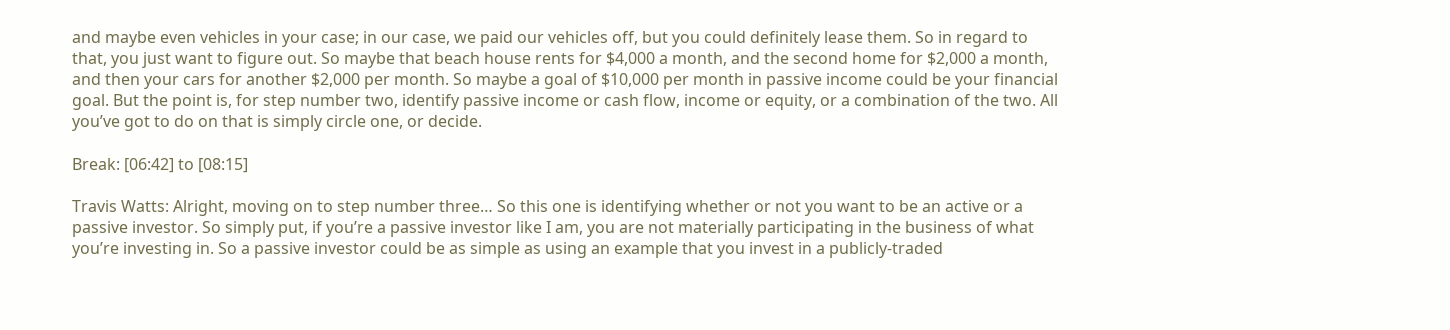and maybe even vehicles in your case; in our case, we paid our vehicles off, but you could definitely lease them. So in regard to that, you just want to figure out. So maybe that beach house rents for $4,000 a month, and the second home for $2,000 a month, and then your cars for another $2,000 per month. So maybe a goal of $10,000 per month in passive income could be your financial goal. But the point is, for step number two, identify passive income or cash flow, income or equity, or a combination of the two. All you’ve got to do on that is simply circle one, or decide.

Break: [06:42] to [08:15]

Travis Watts: Alright, moving on to step number three… So this one is identifying whether or not you want to be an active or a passive investor. So simply put, if you’re a passive investor like I am, you are not materially participating in the business of what you’re investing in. So a passive investor could be as simple as using an example that you invest in a publicly-traded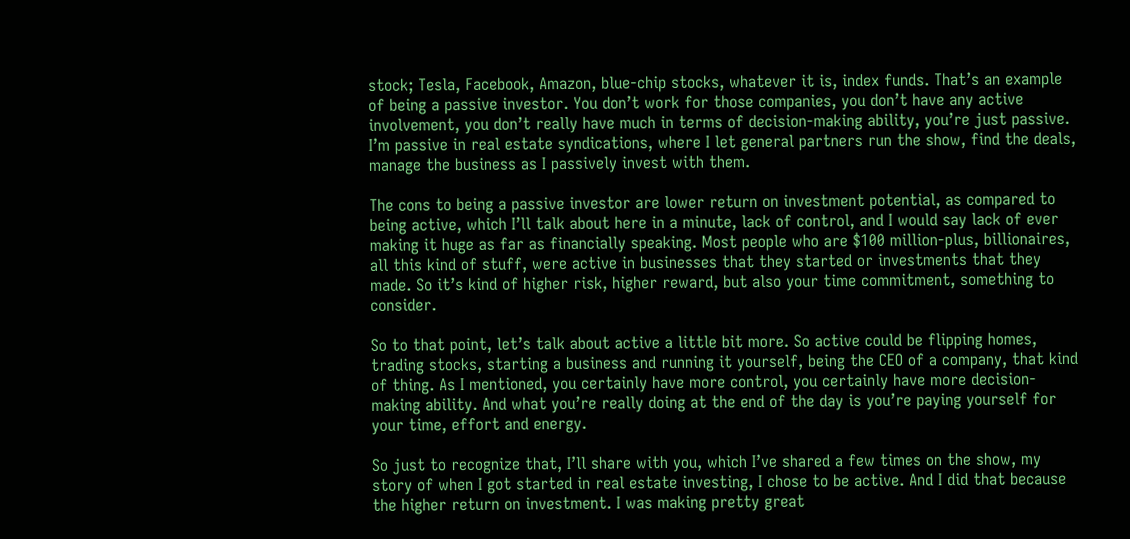stock; Tesla, Facebook, Amazon, blue-chip stocks, whatever it is, index funds. That’s an example of being a passive investor. You don’t work for those companies, you don’t have any active involvement, you don’t really have much in terms of decision-making ability, you’re just passive. I’m passive in real estate syndications, where I let general partners run the show, find the deals, manage the business as I passively invest with them.

The cons to being a passive investor are lower return on investment potential, as compared to being active, which I’ll talk about here in a minute, lack of control, and I would say lack of ever making it huge as far as financially speaking. Most people who are $100 million-plus, billionaires, all this kind of stuff, were active in businesses that they started or investments that they made. So it’s kind of higher risk, higher reward, but also your time commitment, something to consider.

So to that point, let’s talk about active a little bit more. So active could be flipping homes, trading stocks, starting a business and running it yourself, being the CEO of a company, that kind of thing. As I mentioned, you certainly have more control, you certainly have more decision-making ability. And what you’re really doing at the end of the day is you’re paying yourself for your time, effort and energy.

So just to recognize that, I’ll share with you, which I’ve shared a few times on the show, my story of when I got started in real estate investing, I chose to be active. And I did that because the higher return on investment. I was making pretty great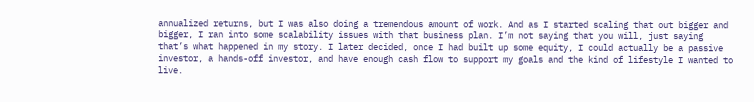annualized returns, but I was also doing a tremendous amount of work. And as I started scaling that out bigger and bigger, I ran into some scalability issues with that business plan. I’m not saying that you will, just saying that’s what happened in my story. I later decided, once I had built up some equity, I could actually be a passive investor, a hands-off investor, and have enough cash flow to support my goals and the kind of lifestyle I wanted to live.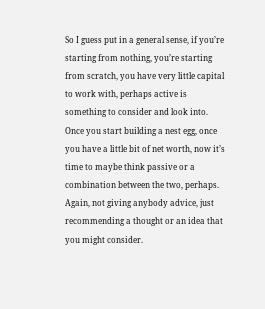So I guess put in a general sense, if you’re starting from nothing, you’re starting from scratch, you have very little capital to work with, perhaps active is something to consider and look into. Once you start building a nest egg, once you have a little bit of net worth, now it’s time to maybe think passive or a combination between the two, perhaps. Again, not giving anybody advice, just recommending a thought or an idea that you might consider.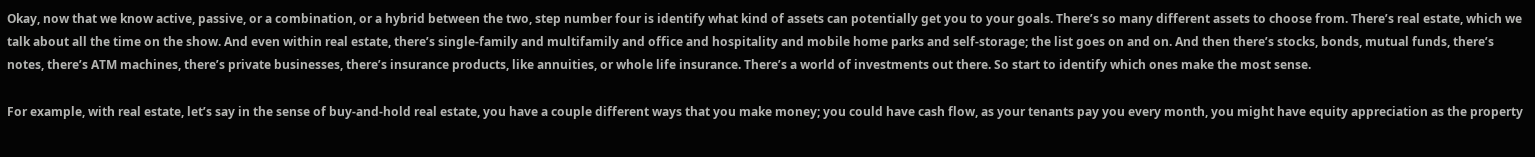Okay, now that we know active, passive, or a combination, or a hybrid between the two, step number four is identify what kind of assets can potentially get you to your goals. There’s so many different assets to choose from. There’s real estate, which we talk about all the time on the show. And even within real estate, there’s single-family and multifamily and office and hospitality and mobile home parks and self-storage; the list goes on and on. And then there’s stocks, bonds, mutual funds, there’s notes, there’s ATM machines, there’s private businesses, there’s insurance products, like annuities, or whole life insurance. There’s a world of investments out there. So start to identify which ones make the most sense.

For example, with real estate, let’s say in the sense of buy-and-hold real estate, you have a couple different ways that you make money; you could have cash flow, as your tenants pay you every month, you might have equity appreciation as the property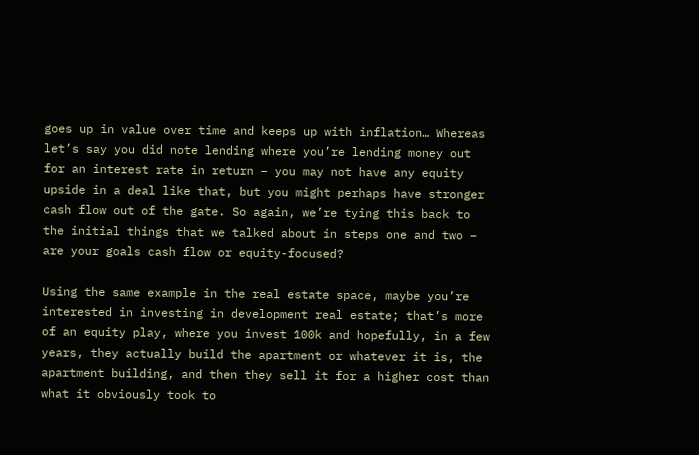goes up in value over time and keeps up with inflation… Whereas let’s say you did note lending where you’re lending money out for an interest rate in return – you may not have any equity upside in a deal like that, but you might perhaps have stronger cash flow out of the gate. So again, we’re tying this back to the initial things that we talked about in steps one and two – are your goals cash flow or equity-focused?

Using the same example in the real estate space, maybe you’re interested in investing in development real estate; that’s more of an equity play, where you invest 100k and hopefully, in a few years, they actually build the apartment or whatever it is, the apartment building, and then they sell it for a higher cost than what it obviously took to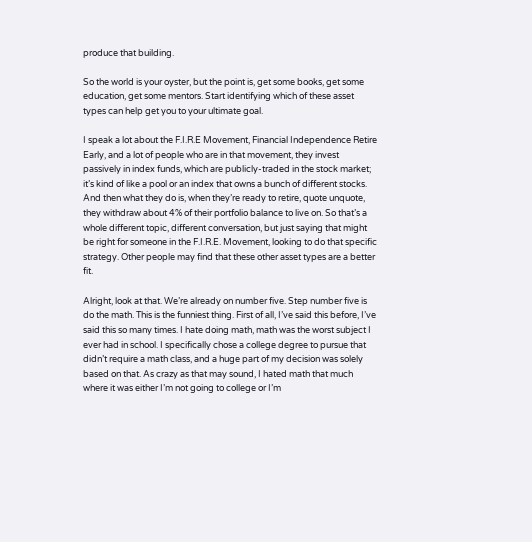produce that building.

So the world is your oyster, but the point is, get some books, get some education, get some mentors. Start identifying which of these asset types can help get you to your ultimate goal.

I speak a lot about the F.I.R.E Movement, Financial Independence Retire Early, and a lot of people who are in that movement, they invest passively in index funds, which are publicly-traded in the stock market; it’s kind of like a pool or an index that owns a bunch of different stocks. And then what they do is, when they’re ready to retire, quote unquote, they withdraw about 4% of their portfolio balance to live on. So that’s a whole different topic, different conversation, but just saying that might be right for someone in the F.I.R.E. Movement, looking to do that specific strategy. Other people may find that these other asset types are a better fit.

Alright, look at that. We’re already on number five. Step number five is do the math. This is the funniest thing. First of all, I’ve said this before, I’ve said this so many times. I hate doing math, math was the worst subject I ever had in school. I specifically chose a college degree to pursue that didn’t require a math class, and a huge part of my decision was solely based on that. As crazy as that may sound, I hated math that much where it was either I’m not going to college or I’m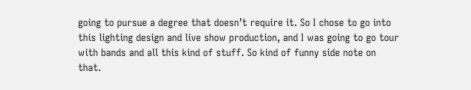going to pursue a degree that doesn’t require it. So I chose to go into this lighting design and live show production, and I was going to go tour with bands and all this kind of stuff. So kind of funny side note on that.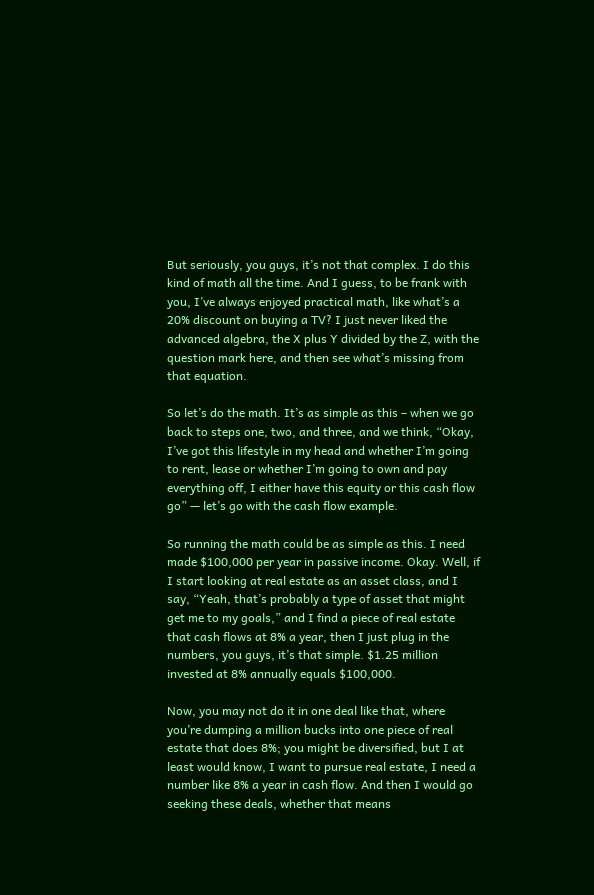But seriously, you guys, it’s not that complex. I do this kind of math all the time. And I guess, to be frank with you, I’ve always enjoyed practical math, like what’s a 20% discount on buying a TV? I just never liked the advanced algebra, the X plus Y divided by the Z, with the question mark here, and then see what’s missing from that equation.

So let’s do the math. It’s as simple as this – when we go back to steps one, two, and three, and we think, “Okay, I’ve got this lifestyle in my head and whether I’m going to rent, lease or whether I’m going to own and pay everything off, I either have this equity or this cash flow go” — let’s go with the cash flow example.

So running the math could be as simple as this. I need made $100,000 per year in passive income. Okay. Well, if I start looking at real estate as an asset class, and I say, “Yeah, that’s probably a type of asset that might get me to my goals,” and I find a piece of real estate that cash flows at 8% a year, then I just plug in the numbers, you guys, it’s that simple. $1.25 million invested at 8% annually equals $100,000.

Now, you may not do it in one deal like that, where you’re dumping a million bucks into one piece of real estate that does 8%; you might be diversified, but I at least would know, I want to pursue real estate, I need a number like 8% a year in cash flow. And then I would go seeking these deals, whether that means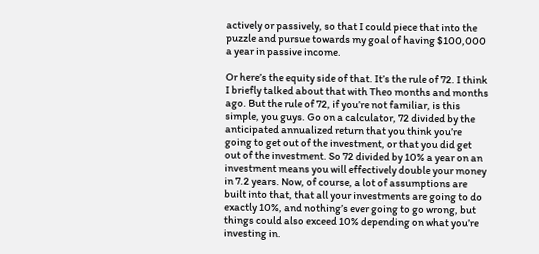actively or passively, so that I could piece that into the puzzle and pursue towards my goal of having $100,000 a year in passive income.

Or here’s the equity side of that. It’s the rule of 72. I think I briefly talked about that with Theo months and months ago. But the rule of 72, if you’re not familiar, is this simple, you guys. Go on a calculator, 72 divided by the anticipated annualized return that you think you’re going to get out of the investment, or that you did get out of the investment. So 72 divided by 10% a year on an investment means you will effectively double your money in 7.2 years. Now, of course, a lot of assumptions are built into that, that all your investments are going to do exactly 10%, and nothing’s ever going to go wrong, but things could also exceed 10% depending on what you’re investing in.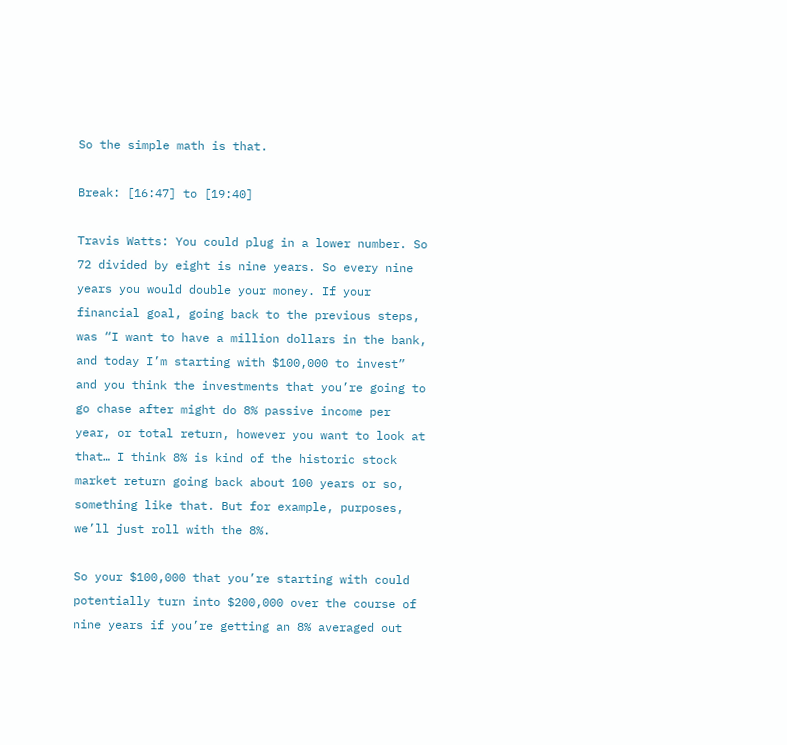So the simple math is that.

Break: [16:47] to [19:40]

Travis Watts: You could plug in a lower number. So 72 divided by eight is nine years. So every nine years you would double your money. If your financial goal, going back to the previous steps, was “I want to have a million dollars in the bank, and today I’m starting with $100,000 to invest” and you think the investments that you’re going to go chase after might do 8% passive income per year, or total return, however you want to look at that… I think 8% is kind of the historic stock market return going back about 100 years or so, something like that. But for example, purposes, we’ll just roll with the 8%.

So your $100,000 that you’re starting with could potentially turn into $200,000 over the course of nine years if you’re getting an 8% averaged out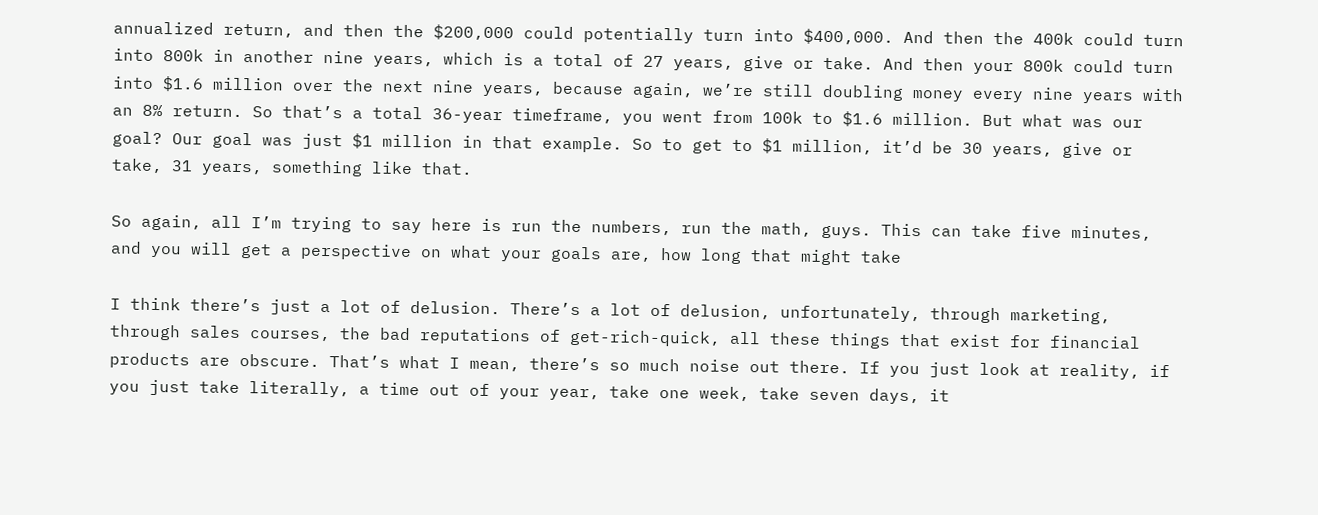annualized return, and then the $200,000 could potentially turn into $400,000. And then the 400k could turn into 800k in another nine years, which is a total of 27 years, give or take. And then your 800k could turn into $1.6 million over the next nine years, because again, we’re still doubling money every nine years with an 8% return. So that’s a total 36-year timeframe, you went from 100k to $1.6 million. But what was our goal? Our goal was just $1 million in that example. So to get to $1 million, it’d be 30 years, give or take, 31 years, something like that.

So again, all I’m trying to say here is run the numbers, run the math, guys. This can take five minutes, and you will get a perspective on what your goals are, how long that might take

I think there’s just a lot of delusion. There’s a lot of delusion, unfortunately, through marketing, through sales courses, the bad reputations of get-rich-quick, all these things that exist for financial products are obscure. That’s what I mean, there’s so much noise out there. If you just look at reality, if you just take literally, a time out of your year, take one week, take seven days, it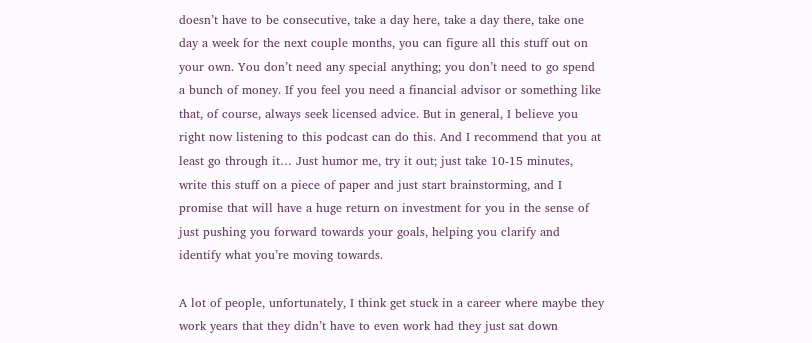doesn’t have to be consecutive, take a day here, take a day there, take one day a week for the next couple months, you can figure all this stuff out on your own. You don’t need any special anything; you don’t need to go spend a bunch of money. If you feel you need a financial advisor or something like that, of course, always seek licensed advice. But in general, I believe you right now listening to this podcast can do this. And I recommend that you at least go through it… Just humor me, try it out; just take 10-15 minutes, write this stuff on a piece of paper and just start brainstorming, and I promise that will have a huge return on investment for you in the sense of just pushing you forward towards your goals, helping you clarify and identify what you’re moving towards.

A lot of people, unfortunately, I think get stuck in a career where maybe they work years that they didn’t have to even work had they just sat down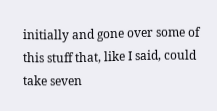initially and gone over some of this stuff that, like I said, could take seven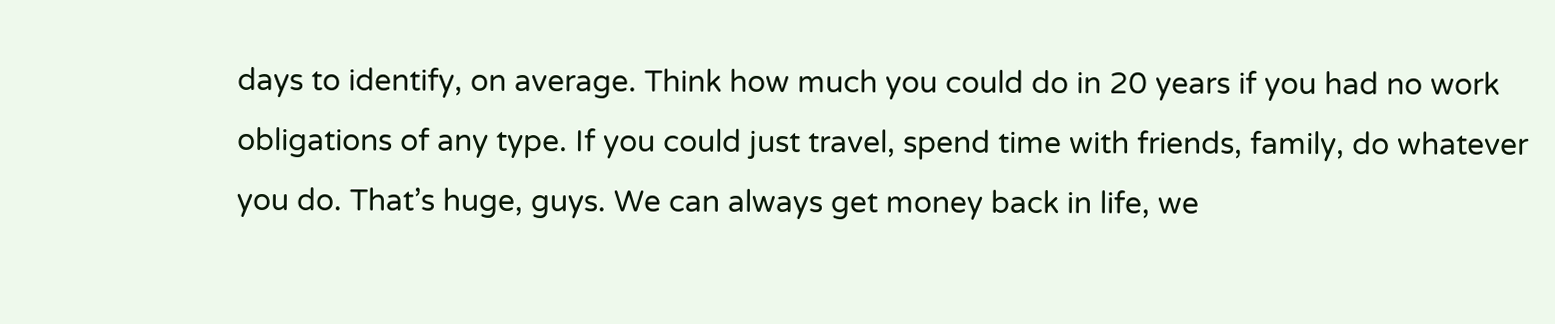days to identify, on average. Think how much you could do in 20 years if you had no work obligations of any type. If you could just travel, spend time with friends, family, do whatever you do. That’s huge, guys. We can always get money back in life, we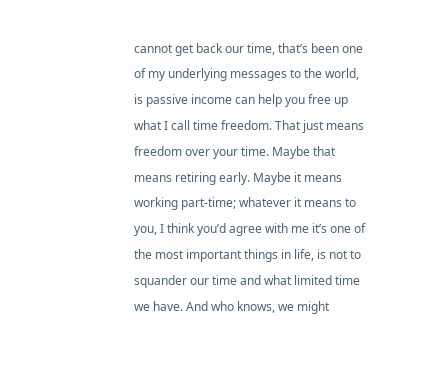cannot get back our time, that’s been one of my underlying messages to the world, is passive income can help you free up what I call time freedom. That just means freedom over your time. Maybe that means retiring early. Maybe it means working part-time; whatever it means to you, I think you’d agree with me it’s one of the most important things in life, is not to squander our time and what limited time we have. And who knows, we might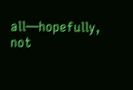all—hopefully, not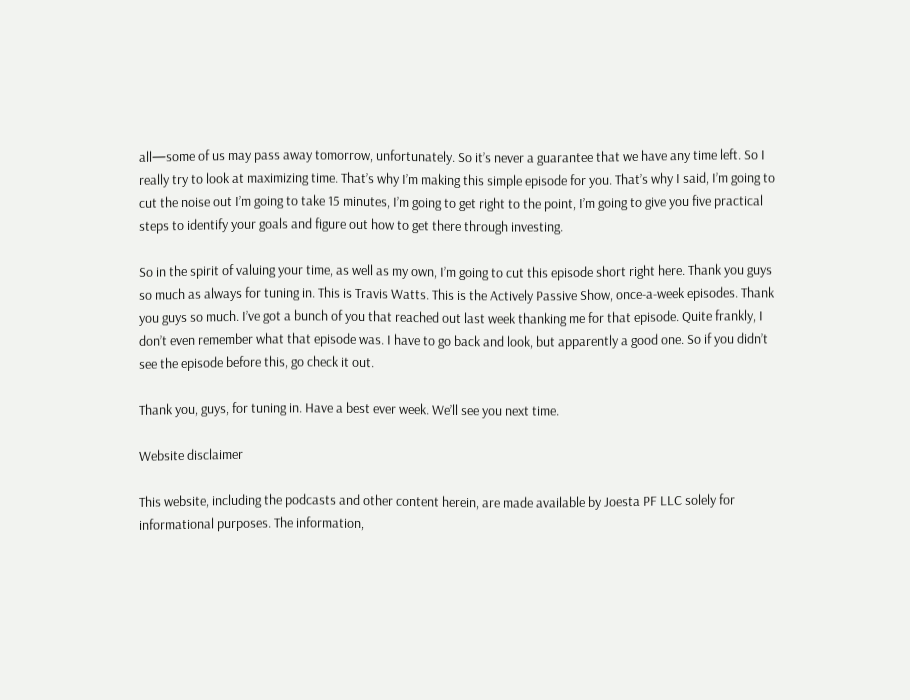all—some of us may pass away tomorrow, unfortunately. So it’s never a guarantee that we have any time left. So I really try to look at maximizing time. That’s why I’m making this simple episode for you. That’s why I said, I’m going to cut the noise out I’m going to take 15 minutes, I’m going to get right to the point, I’m going to give you five practical steps to identify your goals and figure out how to get there through investing.

So in the spirit of valuing your time, as well as my own, I’m going to cut this episode short right here. Thank you guys so much as always for tuning in. This is Travis Watts. This is the Actively Passive Show, once-a-week episodes. Thank you guys so much. I’ve got a bunch of you that reached out last week thanking me for that episode. Quite frankly, I don’t even remember what that episode was. I have to go back and look, but apparently a good one. So if you didn’t see the episode before this, go check it out.

Thank you, guys, for tuning in. Have a best ever week. We’ll see you next time.

Website disclaimer

This website, including the podcasts and other content herein, are made available by Joesta PF LLC solely for informational purposes. The information,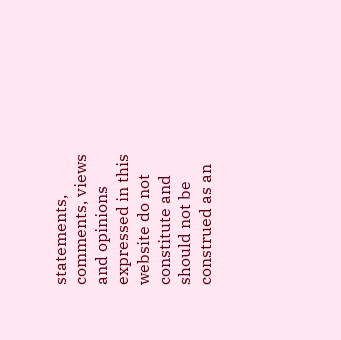statements, comments, views and opinions expressed in this website do not constitute and should not be construed as an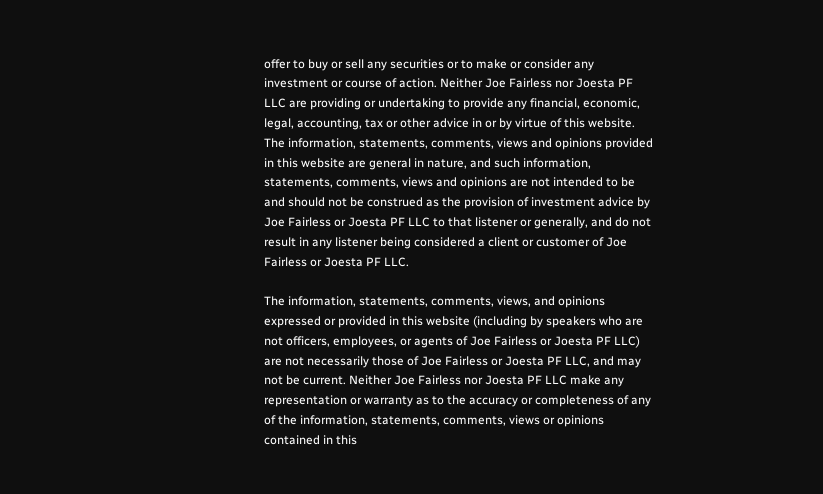offer to buy or sell any securities or to make or consider any investment or course of action. Neither Joe Fairless nor Joesta PF LLC are providing or undertaking to provide any financial, economic, legal, accounting, tax or other advice in or by virtue of this website. The information, statements, comments, views and opinions provided in this website are general in nature, and such information, statements, comments, views and opinions are not intended to be and should not be construed as the provision of investment advice by Joe Fairless or Joesta PF LLC to that listener or generally, and do not result in any listener being considered a client or customer of Joe Fairless or Joesta PF LLC.

The information, statements, comments, views, and opinions expressed or provided in this website (including by speakers who are not officers, employees, or agents of Joe Fairless or Joesta PF LLC) are not necessarily those of Joe Fairless or Joesta PF LLC, and may not be current. Neither Joe Fairless nor Joesta PF LLC make any representation or warranty as to the accuracy or completeness of any of the information, statements, comments, views or opinions contained in this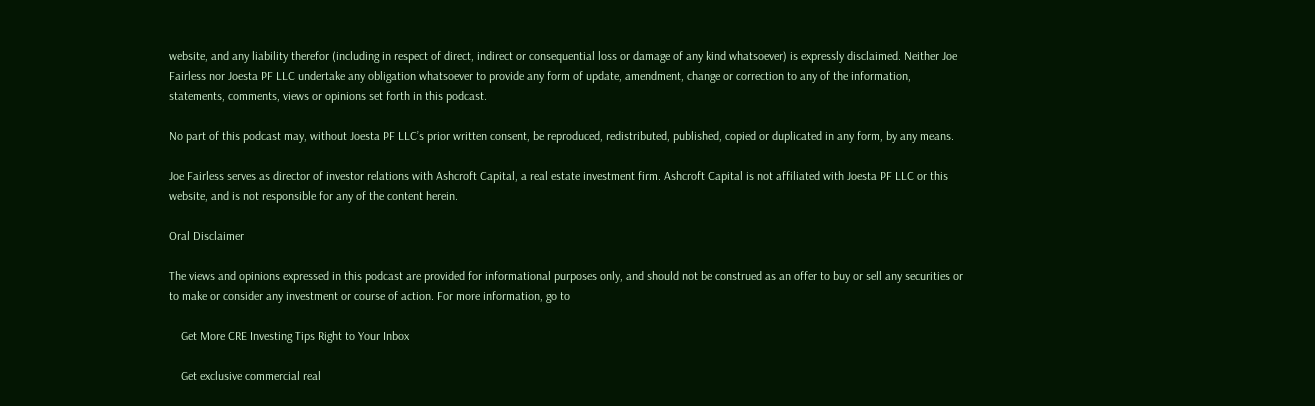website, and any liability therefor (including in respect of direct, indirect or consequential loss or damage of any kind whatsoever) is expressly disclaimed. Neither Joe Fairless nor Joesta PF LLC undertake any obligation whatsoever to provide any form of update, amendment, change or correction to any of the information, statements, comments, views or opinions set forth in this podcast.

No part of this podcast may, without Joesta PF LLC’s prior written consent, be reproduced, redistributed, published, copied or duplicated in any form, by any means.

Joe Fairless serves as director of investor relations with Ashcroft Capital, a real estate investment firm. Ashcroft Capital is not affiliated with Joesta PF LLC or this website, and is not responsible for any of the content herein.

Oral Disclaimer

The views and opinions expressed in this podcast are provided for informational purposes only, and should not be construed as an offer to buy or sell any securities or to make or consider any investment or course of action. For more information, go to

    Get More CRE Investing Tips Right to Your Inbox

    Get exclusive commercial real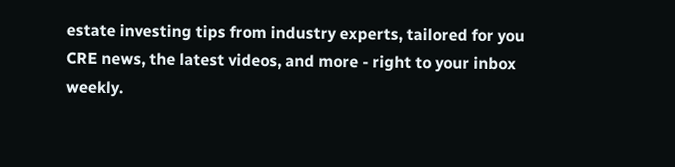estate investing tips from industry experts, tailored for you CRE news, the latest videos, and more - right to your inbox weekly.